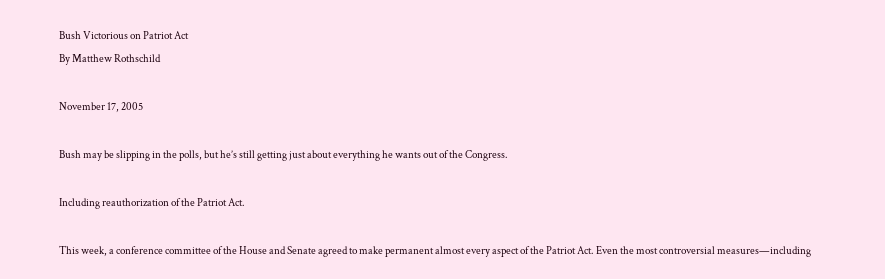Bush Victorious on Patriot Act
By Matthew Rothschild

November 17, 2005

Bush may be slipping in the polls, but he’s still getting just about everything he wants out of the Congress.

Including reauthorization of the Patriot Act.

This week, a conference committee of the House and Senate agreed to make permanent almost every aspect of the Patriot Act. Even the most controversial measures—including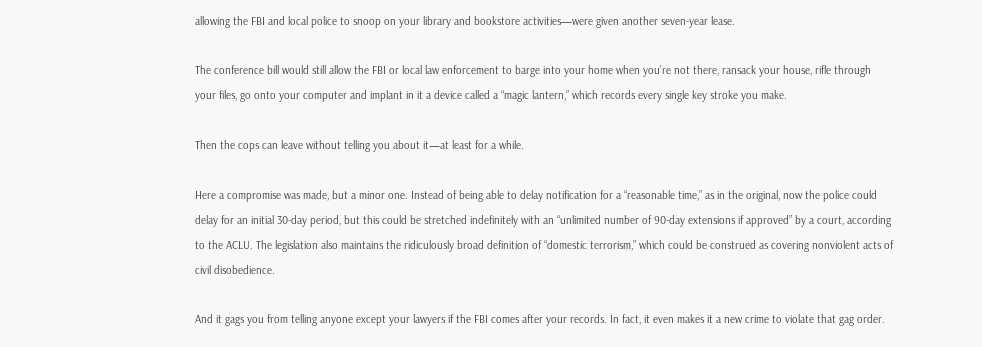allowing the FBI and local police to snoop on your library and bookstore activities—were given another seven-year lease.

The conference bill would still allow the FBI or local law enforcement to barge into your home when you’re not there, ransack your house, rifle through your files, go onto your computer and implant in it a device called a “magic lantern,” which records every single key stroke you make.

Then the cops can leave without telling you about it—at least for a while.

Here a compromise was made, but a minor one. Instead of being able to delay notification for a “reasonable time,” as in the original, now the police could delay for an initial 30-day period, but this could be stretched indefinitely with an “unlimited number of 90-day extensions if approved” by a court, according to the ACLU. The legislation also maintains the ridiculously broad definition of “domestic terrorism,” which could be construed as covering nonviolent acts of civil disobedience.

And it gags you from telling anyone except your lawyers if the FBI comes after your records. In fact, it even makes it a new crime to violate that gag order.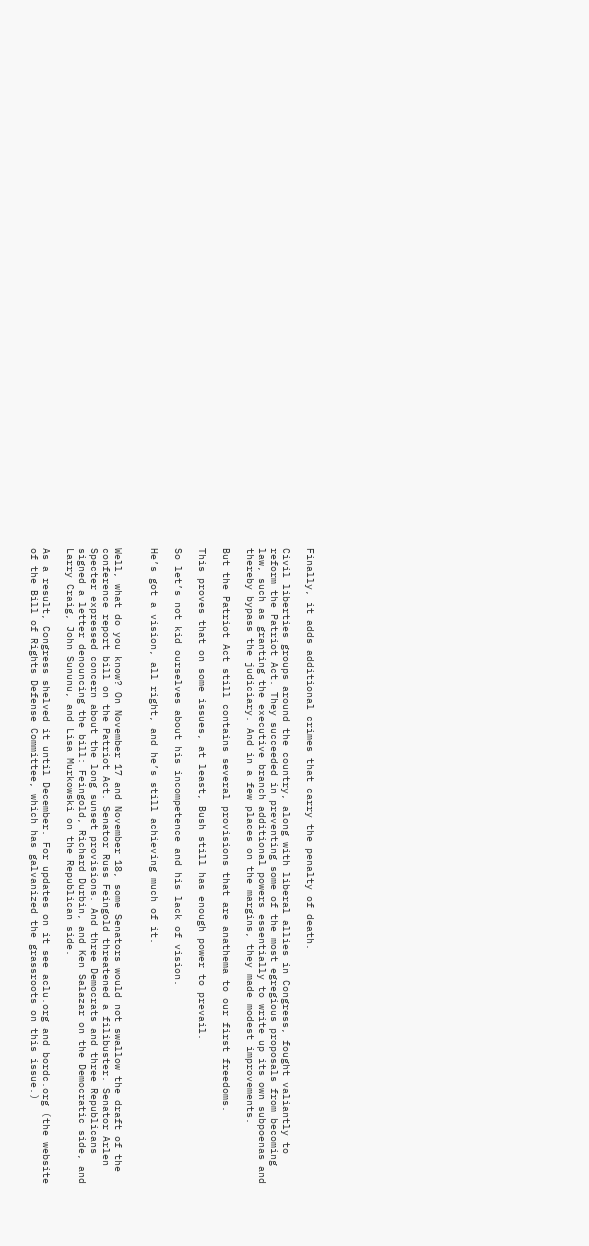Finally, it adds additional crimes that carry the penalty of death.

Civil liberties groups around the country, along with liberal allies in Congress, fought valiantly to reform the Patriot Act. They succeeded in preventing some of the most egregious proposals from becoming law, such as granting the executive branch additional powers essentially to write up its own subpoenas and thereby bypass the judiciary. And in a few places on the margins, they made modest improvements.

But the Patriot Act still contains several provisions that are anathema to our first freedoms.

This proves that on some issues, at least, Bush still has enough power to prevail.

So let’s not kid ourselves about his incompetence and his lack of vision.

He’s got a vision, all right, and he’s still achieving much of it.


Well, what do you know? On November 17 and November 18, some Senators would not swallow the draft of the conference report bill on the Patriot Act. Senator Russ Feingold threatened a filibuster. Senator Arlen Specter expressed concern about the long sunset provisions. And three Democrats and three Republicans signed a letter denouncing the bill: Feingold, Richard Durbin, and Ken Salazar on the Democratic side, and Larry Craig, John Sununu, and Lisa Murkowski on the Republican side.

As a result, Congress shelved it until December. For updates on it see aclu.org and bordc.org (the website of the Bill of Rights Defense Committee, which has galvanized the grassroots on this issue.)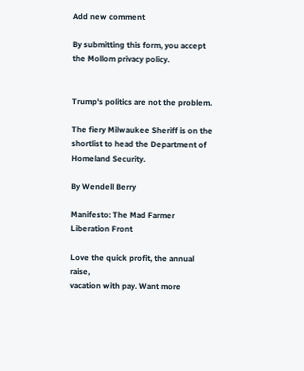Add new comment

By submitting this form, you accept the Mollom privacy policy.


Trump's politics are not the problem.

The fiery Milwaukee Sheriff is on the shortlist to head the Department of Homeland Security.

By Wendell Berry

Manifesto: The Mad Farmer Liberation Front

Love the quick profit, the annual raise,
vacation with pay. Want more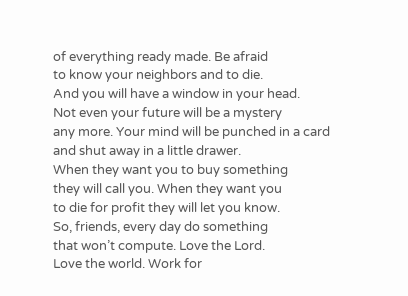of everything ready made. Be afraid
to know your neighbors and to die.
And you will have a window in your head.
Not even your future will be a mystery
any more. Your mind will be punched in a card
and shut away in a little drawer.
When they want you to buy something
they will call you. When they want you
to die for profit they will let you know.
So, friends, every day do something
that won’t compute. Love the Lord.
Love the world. Work for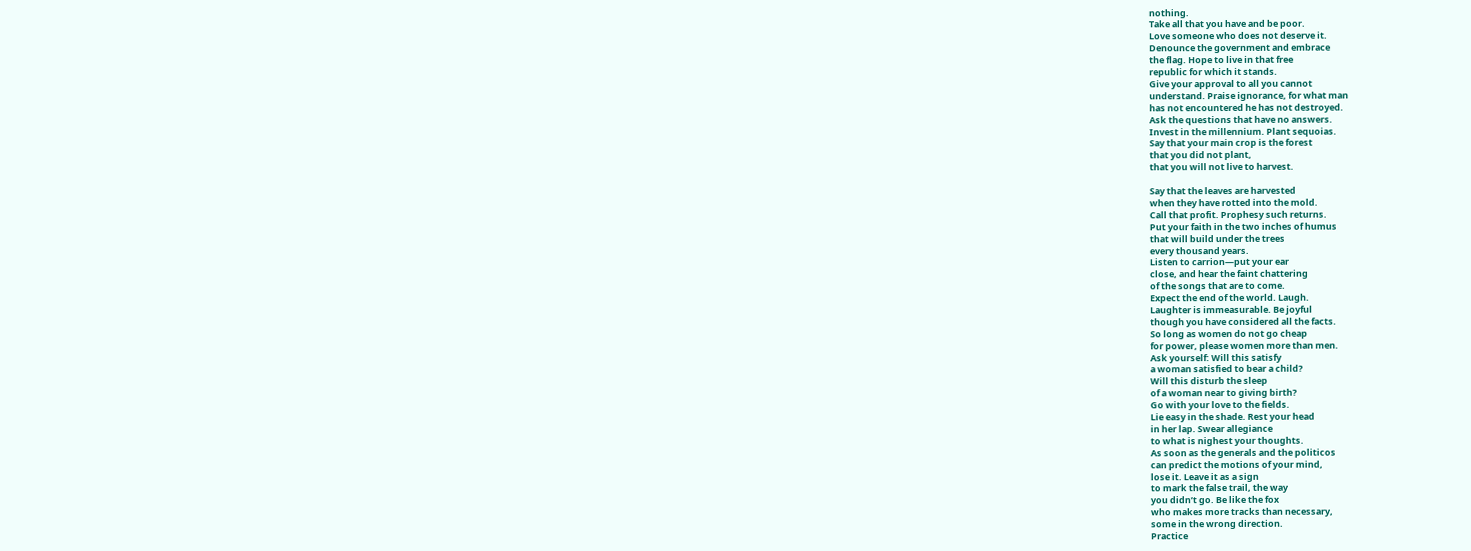nothing.
Take all that you have and be poor.
Love someone who does not deserve it.
Denounce the government and embrace
the flag. Hope to live in that free
republic for which it stands.
Give your approval to all you cannot
understand. Praise ignorance, for what man
has not encountered he has not destroyed.
Ask the questions that have no answers.
Invest in the millennium. Plant sequoias.
Say that your main crop is the forest
that you did not plant,
that you will not live to harvest.

Say that the leaves are harvested
when they have rotted into the mold.
Call that profit. Prophesy such returns.
Put your faith in the two inches of humus
that will build under the trees
every thousand years.
Listen to carrion—put your ear
close, and hear the faint chattering
of the songs that are to come.
Expect the end of the world. Laugh.
Laughter is immeasurable. Be joyful
though you have considered all the facts.
So long as women do not go cheap
for power, please women more than men.
Ask yourself: Will this satisfy
a woman satisfied to bear a child?
Will this disturb the sleep
of a woman near to giving birth?
Go with your love to the fields.
Lie easy in the shade. Rest your head
in her lap. Swear allegiance
to what is nighest your thoughts.
As soon as the generals and the politicos
can predict the motions of your mind,
lose it. Leave it as a sign
to mark the false trail, the way
you didn’t go. Be like the fox
who makes more tracks than necessary,
some in the wrong direction.
Practice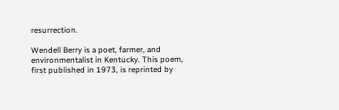resurrection.

Wendell Berry is a poet, farmer, and environmentalist in Kentucky. This poem, first published in 1973, is reprinted by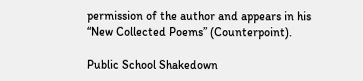permission of the author and appears in his “New Collected Poems” (Counterpoint).

Public School Shakedown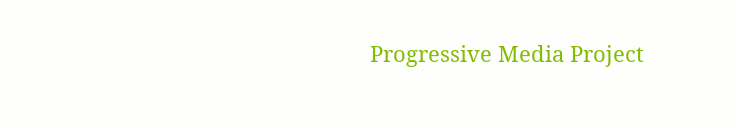Progressive Media Project